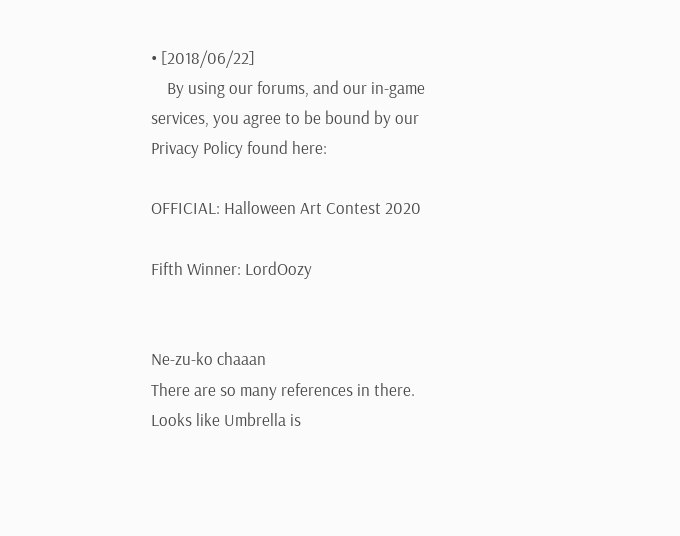• [2018/06/22]
    By using our forums, and our in-game services, you agree to be bound by our Privacy Policy found here:

OFFICIAL: Halloween Art Contest 2020

Fifth Winner: LordOozy


Ne-zu-ko chaaan
There are so many references in there. Looks like Umbrella is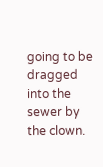going to be dragged into the sewer by the clown.